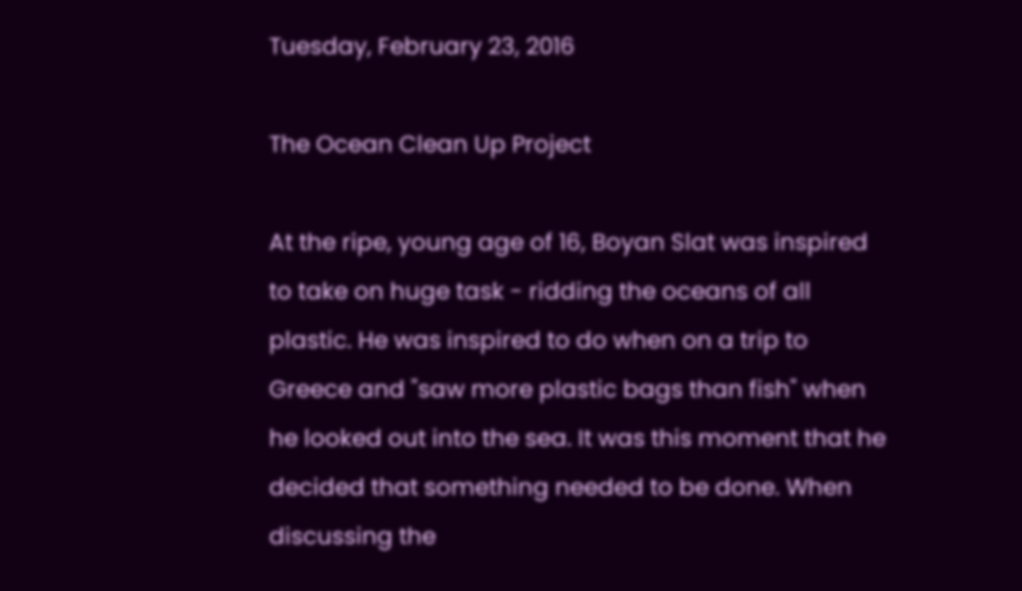Tuesday, February 23, 2016

The Ocean Clean Up Project

At the ripe, young age of 16, Boyan Slat was inspired to take on huge task - ridding the oceans of all plastic. He was inspired to do when on a trip to Greece and "saw more plastic bags than fish" when he looked out into the sea. It was this moment that he decided that something needed to be done. When discussing the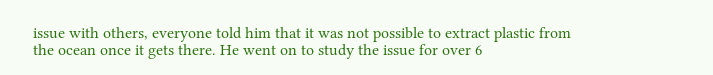issue with others, everyone told him that it was not possible to extract plastic from the ocean once it gets there. He went on to study the issue for over 6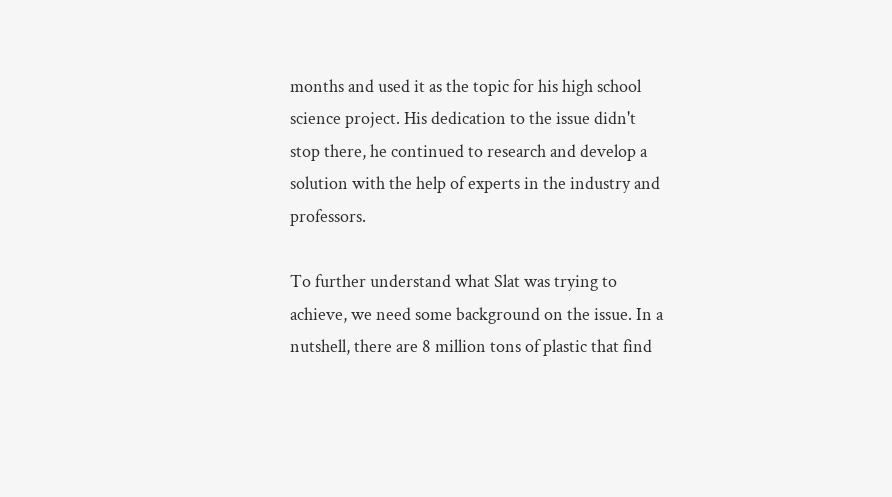months and used it as the topic for his high school science project. His dedication to the issue didn't stop there, he continued to research and develop a solution with the help of experts in the industry and professors.

To further understand what Slat was trying to achieve, we need some background on the issue. In a nutshell, there are 8 million tons of plastic that find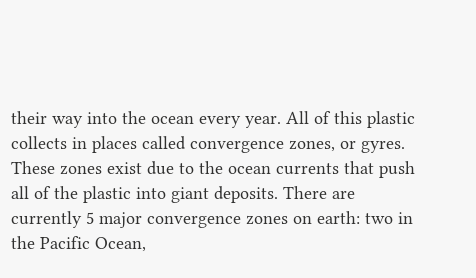their way into the ocean every year. All of this plastic collects in places called convergence zones, or gyres. These zones exist due to the ocean currents that push all of the plastic into giant deposits. There are currently 5 major convergence zones on earth: two in the Pacific Ocean,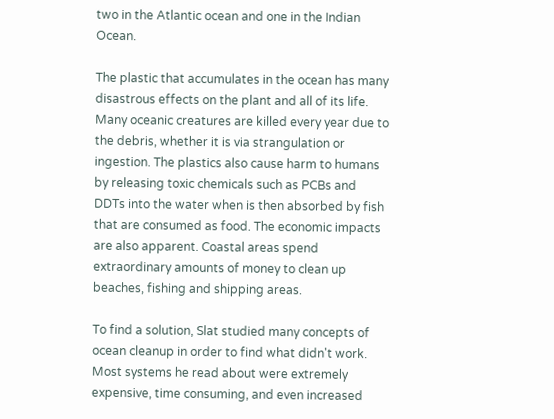two in the Atlantic ocean and one in the Indian Ocean.

The plastic that accumulates in the ocean has many disastrous effects on the plant and all of its life. Many oceanic creatures are killed every year due to the debris, whether it is via strangulation or ingestion. The plastics also cause harm to humans by releasing toxic chemicals such as PCBs and DDTs into the water when is then absorbed by fish that are consumed as food. The economic impacts are also apparent. Coastal areas spend extraordinary amounts of money to clean up beaches, fishing and shipping areas.

To find a solution, Slat studied many concepts of ocean cleanup in order to find what didn't work. Most systems he read about were extremely expensive, time consuming, and even increased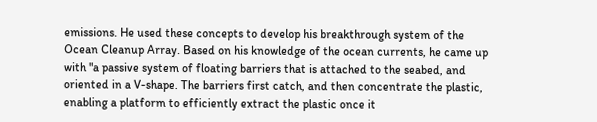emissions. He used these concepts to develop his breakthrough system of the Ocean Cleanup Array. Based on his knowledge of the ocean currents, he came up with "a passive system of floating barriers that is attached to the seabed, and oriented in a V-shape. The barriers first catch, and then concentrate the plastic, enabling a platform to efficiently extract the plastic once it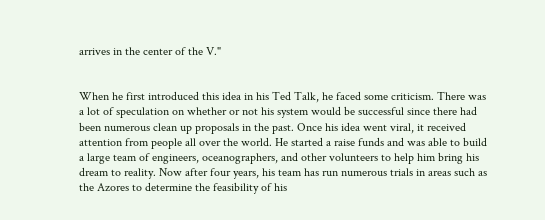arrives in the center of the V."


When he first introduced this idea in his Ted Talk, he faced some criticism. There was a lot of speculation on whether or not his system would be successful since there had been numerous clean up proposals in the past. Once his idea went viral, it received attention from people all over the world. He started a raise funds and was able to build a large team of engineers, oceanographers, and other volunteers to help him bring his dream to reality. Now after four years, his team has run numerous trials in areas such as the Azores to determine the feasibility of his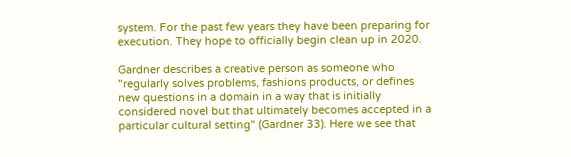system. For the past few years they have been preparing for execution. They hope to officially begin clean up in 2020.

Gardner describes a creative person as someone who "regularly solves problems, fashions products, or defines new questions in a domain in a way that is initially considered novel but that ultimately becomes accepted in a particular cultural setting" (Gardner 33). Here we see that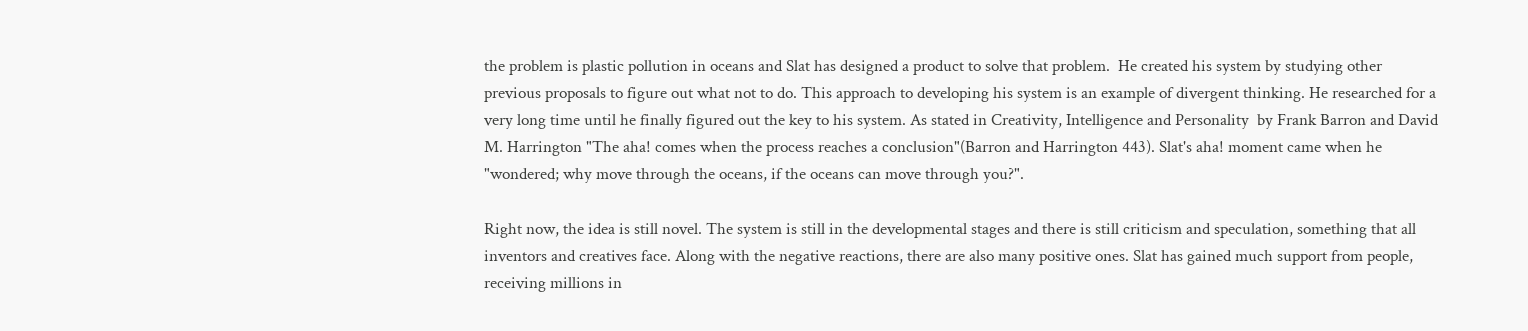the problem is plastic pollution in oceans and Slat has designed a product to solve that problem.  He created his system by studying other previous proposals to figure out what not to do. This approach to developing his system is an example of divergent thinking. He researched for a very long time until he finally figured out the key to his system. As stated in Creativity, Intelligence and Personality  by Frank Barron and David M. Harrington "The aha! comes when the process reaches a conclusion"(Barron and Harrington 443). Slat's aha! moment came when he  "wondered; why move through the oceans, if the oceans can move through you?".

Right now, the idea is still novel. The system is still in the developmental stages and there is still criticism and speculation, something that all inventors and creatives face. Along with the negative reactions, there are also many positive ones. Slat has gained much support from people, receiving millions in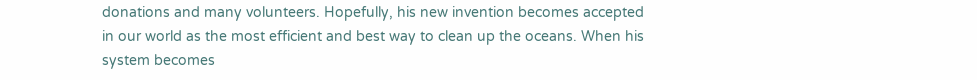donations and many volunteers. Hopefully, his new invention becomes accepted in our world as the most efficient and best way to clean up the oceans. When his system becomes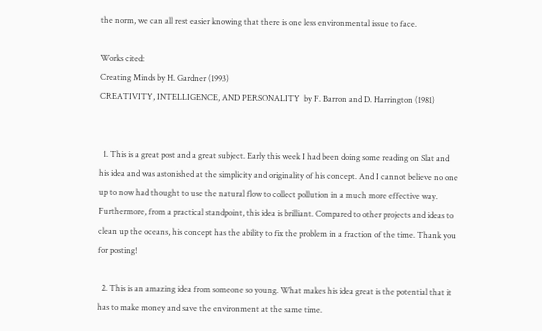the norm, we can all rest easier knowing that there is one less environmental issue to face.

Works cited:
Creating Minds by H. Gardner (1993)
CREATIVITY, INTELLIGENCE, AND PERSONALITY  by F. Barron and D. Harrington (1981)


  1. This is a great post and a great subject. Early this week I had been doing some reading on Slat and his idea and was astonished at the simplicity and originality of his concept. And I cannot believe no one up to now had thought to use the natural flow to collect pollution in a much more effective way. Furthermore, from a practical standpoint, this idea is brilliant. Compared to other projects and ideas to clean up the oceans, his concept has the ability to fix the problem in a fraction of the time. Thank you for posting!

  2. This is an amazing idea from someone so young. What makes his idea great is the potential that it has to make money and save the environment at the same time.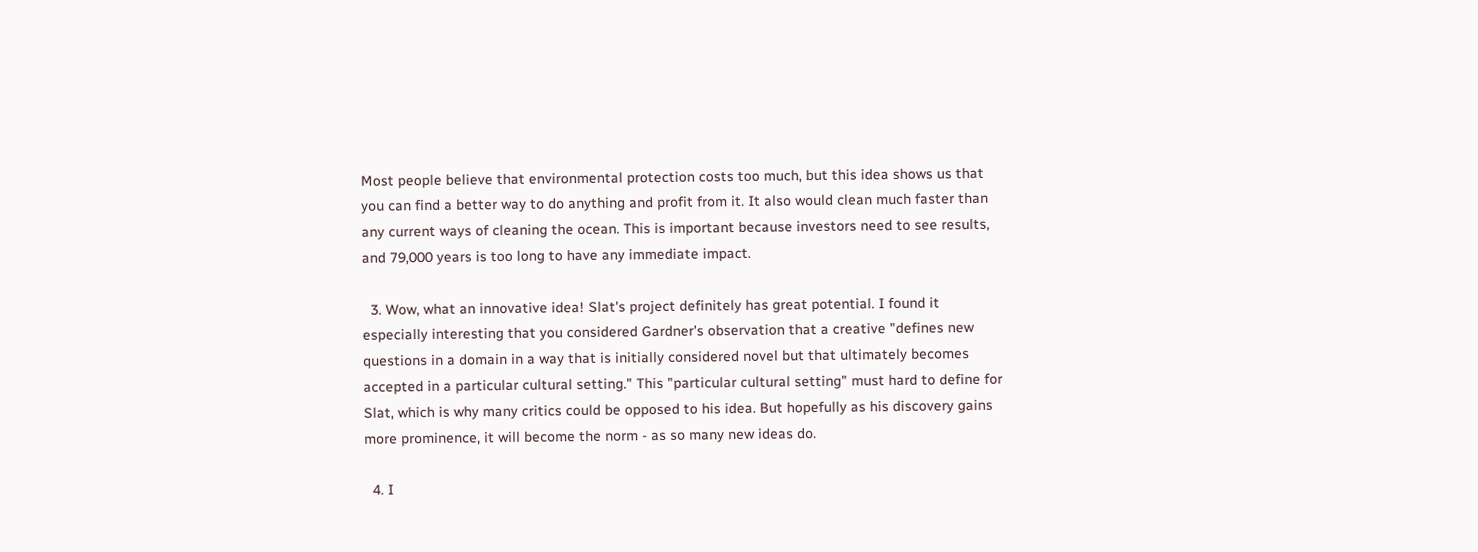Most people believe that environmental protection costs too much, but this idea shows us that you can find a better way to do anything and profit from it. It also would clean much faster than any current ways of cleaning the ocean. This is important because investors need to see results, and 79,000 years is too long to have any immediate impact.

  3. Wow, what an innovative idea! Slat's project definitely has great potential. I found it especially interesting that you considered Gardner's observation that a creative "defines new questions in a domain in a way that is initially considered novel but that ultimately becomes accepted in a particular cultural setting." This "particular cultural setting" must hard to define for Slat, which is why many critics could be opposed to his idea. But hopefully as his discovery gains more prominence, it will become the norm - as so many new ideas do.

  4. I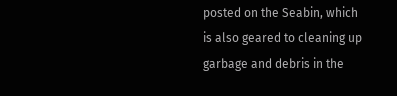posted on the Seabin, which is also geared to cleaning up garbage and debris in the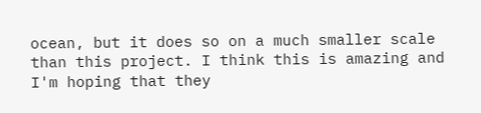ocean, but it does so on a much smaller scale than this project. I think this is amazing and I'm hoping that they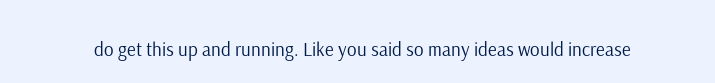do get this up and running. Like you said so many ideas would increase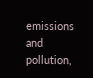emissions and pollution,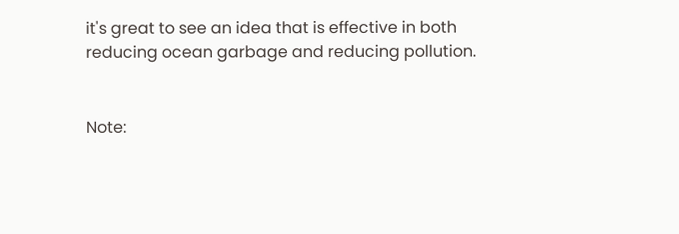it's great to see an idea that is effective in both reducing ocean garbage and reducing pollution.


Note: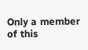Only a member of this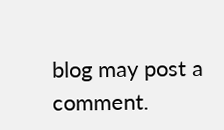blog may post a comment.